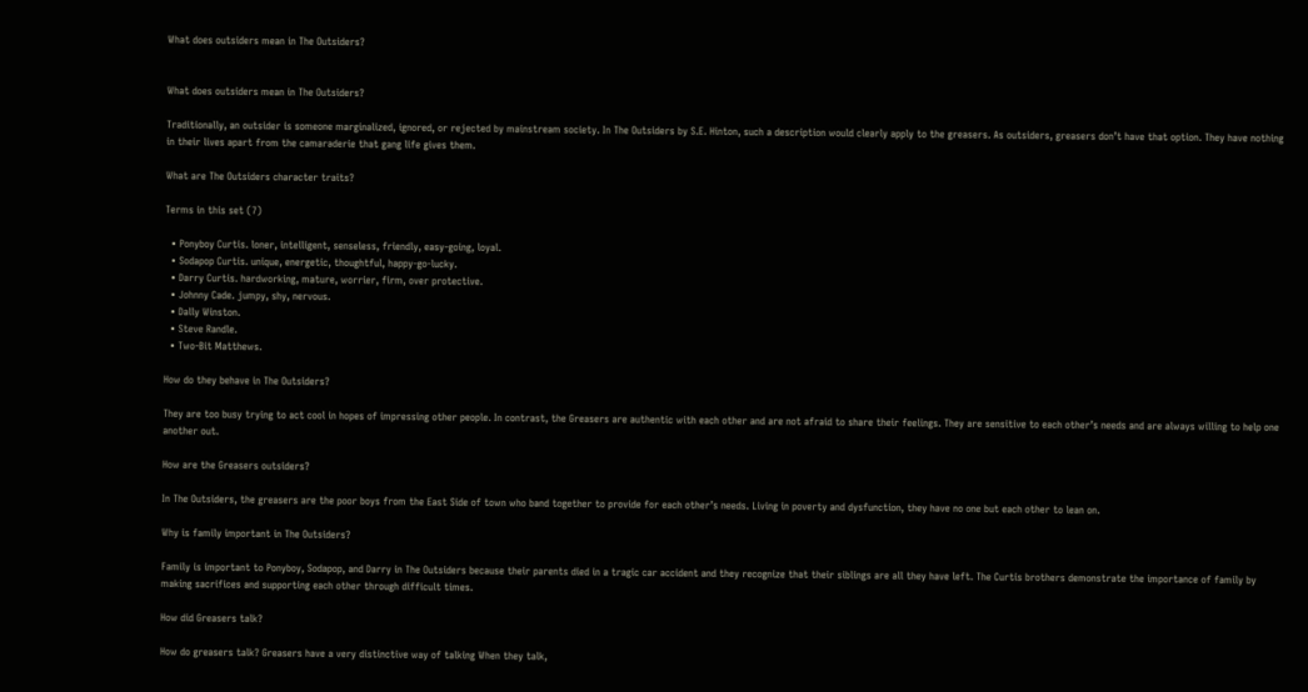What does outsiders mean in The Outsiders?


What does outsiders mean in The Outsiders?

Traditionally, an outsider is someone marginalized, ignored, or rejected by mainstream society. In The Outsiders by S.E. Hinton, such a description would clearly apply to the greasers. As outsiders, greasers don’t have that option. They have nothing in their lives apart from the camaraderie that gang life gives them.

What are The Outsiders character traits?

Terms in this set (7)

  • Ponyboy Curtis. loner, intelligent, senseless, friendly, easy-going, loyal.
  • Sodapop Curtis. unique, energetic, thoughtful, happy-go-lucky.
  • Darry Curtis. hardworking, mature, worrier, firm, over protective.
  • Johnny Cade. jumpy, shy, nervous.
  • Dally Winston.
  • Steve Randle.
  • Two-Bit Matthews.

How do they behave in The Outsiders?

They are too busy trying to act cool in hopes of impressing other people. In contrast, the Greasers are authentic with each other and are not afraid to share their feelings. They are sensitive to each other’s needs and are always willing to help one another out.

How are the Greasers outsiders?

In The Outsiders, the greasers are the poor boys from the East Side of town who band together to provide for each other’s needs. Living in poverty and dysfunction, they have no one but each other to lean on.

Why is family important in The Outsiders?

Family is important to Ponyboy, Sodapop, and Darry in The Outsiders because their parents died in a tragic car accident and they recognize that their siblings are all they have left. The Curtis brothers demonstrate the importance of family by making sacrifices and supporting each other through difficult times.

How did Greasers talk?

How do greasers talk? Greasers have a very distinctive way of talking When they talk,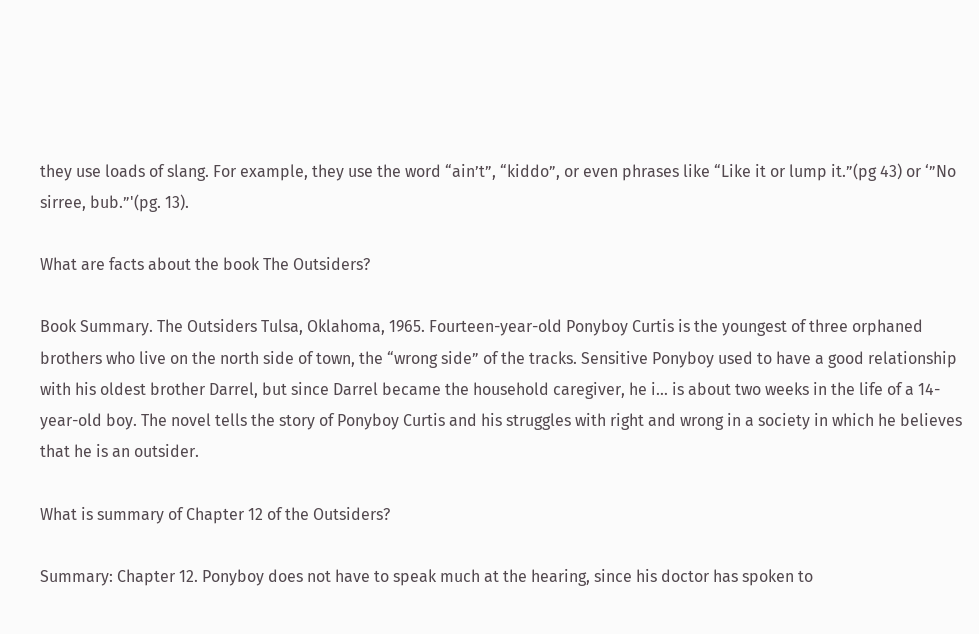they use loads of slang. For example, they use the word “ain’t”, “kiddo”, or even phrases like “Like it or lump it.”(pg 43) or ‘”No sirree, bub.”'(pg. 13).

What are facts about the book The Outsiders?

Book Summary. The Outsiders Tulsa, Oklahoma, 1965. Fourteen-year-old Ponyboy Curtis is the youngest of three orphaned brothers who live on the north side of town, the “wrong side” of the tracks. Sensitive Ponyboy used to have a good relationship with his oldest brother Darrel, but since Darrel became the household caregiver, he i… is about two weeks in the life of a 14-year-old boy. The novel tells the story of Ponyboy Curtis and his struggles with right and wrong in a society in which he believes that he is an outsider.

What is summary of Chapter 12 of the Outsiders?

Summary: Chapter 12. Ponyboy does not have to speak much at the hearing, since his doctor has spoken to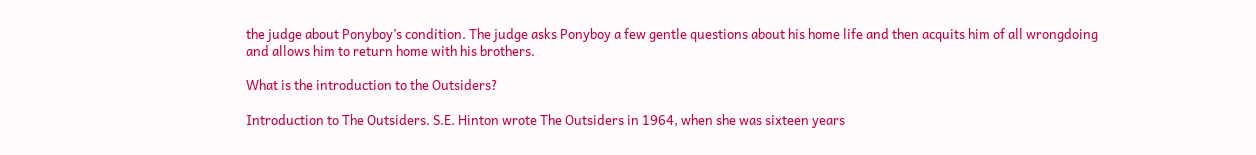the judge about Ponyboy’s condition. The judge asks Ponyboy a few gentle questions about his home life and then acquits him of all wrongdoing and allows him to return home with his brothers.

What is the introduction to the Outsiders?

Introduction to The Outsiders. S.E. Hinton wrote The Outsiders in 1964, when she was sixteen years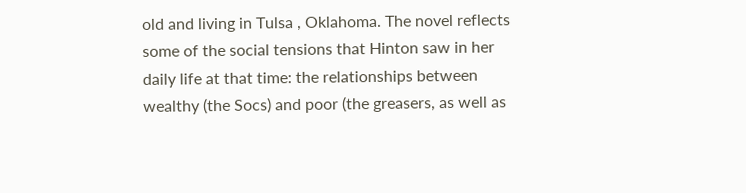old and living in Tulsa , Oklahoma. The novel reflects some of the social tensions that Hinton saw in her daily life at that time: the relationships between wealthy (the Socs) and poor (the greasers, as well as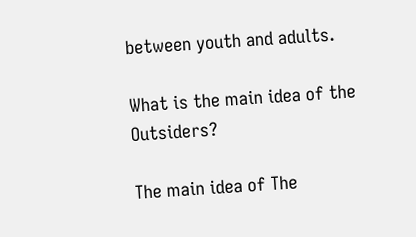between youth and adults.

What is the main idea of the Outsiders?

The main idea of The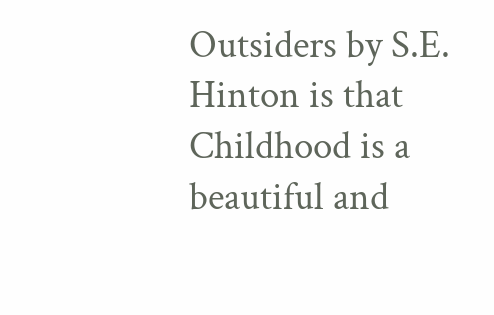Outsiders by S.E. Hinton is that Childhood is a beautiful and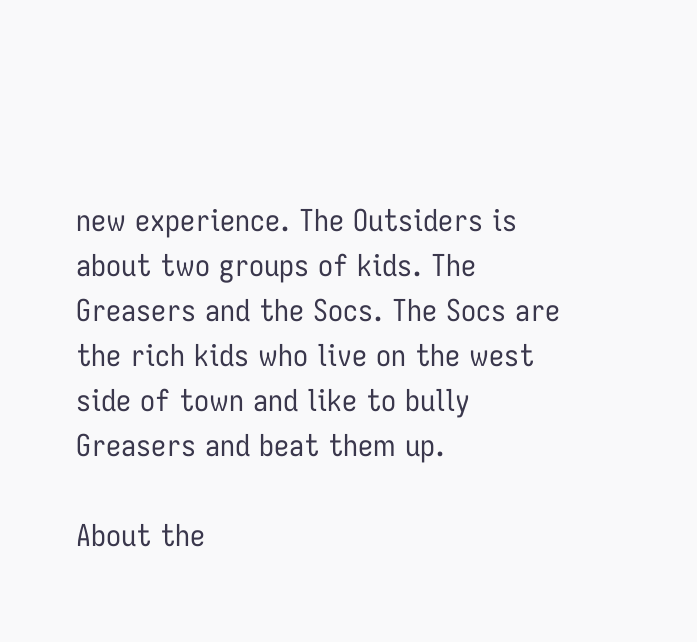new experience. The Outsiders is about two groups of kids. The Greasers and the Socs. The Socs are the rich kids who live on the west side of town and like to bully Greasers and beat them up.

About the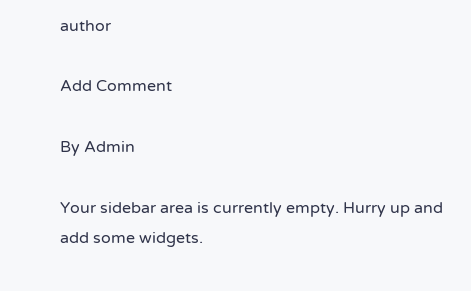author

Add Comment

By Admin

Your sidebar area is currently empty. Hurry up and add some widgets.